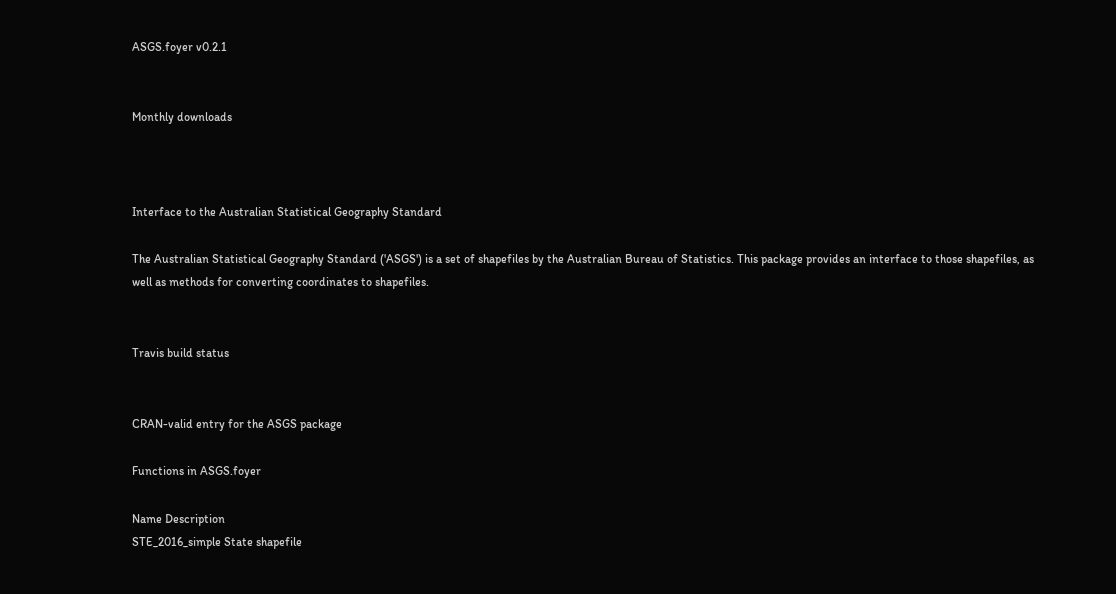ASGS.foyer v0.2.1


Monthly downloads



Interface to the Australian Statistical Geography Standard

The Australian Statistical Geography Standard ('ASGS') is a set of shapefiles by the Australian Bureau of Statistics. This package provides an interface to those shapefiles, as well as methods for converting coordinates to shapefiles.


Travis build status


CRAN-valid entry for the ASGS package

Functions in ASGS.foyer

Name Description
STE_2016_simple State shapefile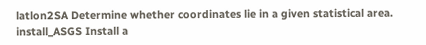latlon2SA Determine whether coordinates lie in a given statistical area.
install_ASGS Install a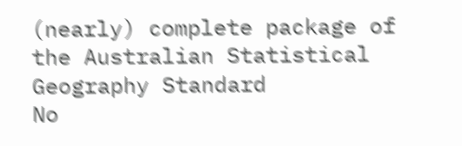(nearly) complete package of the Australian Statistical Geography Standard
No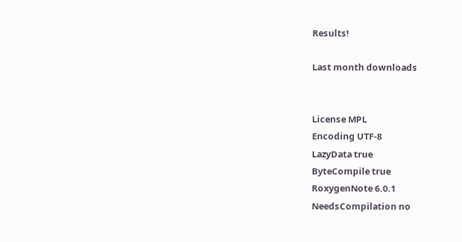Results!

Last month downloads


License MPL
Encoding UTF-8
LazyData true
ByteCompile true
RoxygenNote 6.0.1
NeedsCompilation no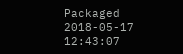Packaged 2018-05-17 12:43:07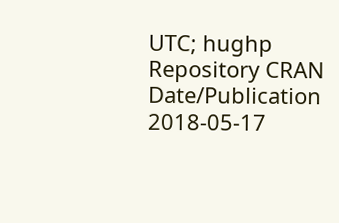UTC; hughp
Repository CRAN
Date/Publication 2018-05-17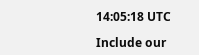14:05:18 UTC

Include our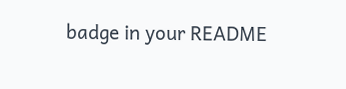badge in your README